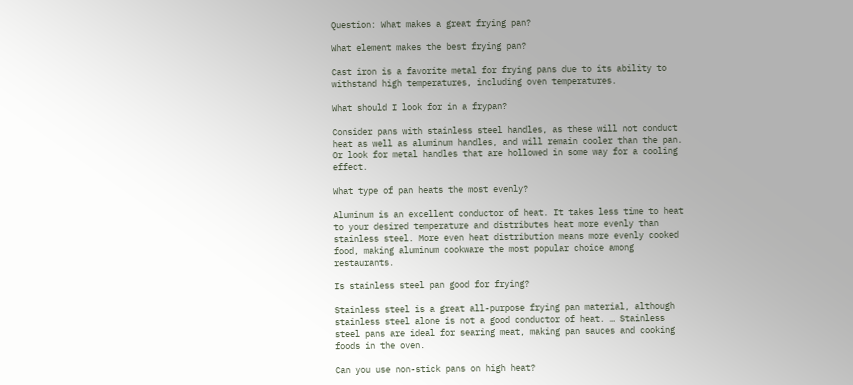Question: What makes a great frying pan?

What element makes the best frying pan?

Cast iron is a favorite metal for frying pans due to its ability to withstand high temperatures, including oven temperatures.

What should I look for in a frypan?

Consider pans with stainless steel handles, as these will not conduct heat as well as aluminum handles, and will remain cooler than the pan. Or look for metal handles that are hollowed in some way for a cooling effect.

What type of pan heats the most evenly?

Aluminum is an excellent conductor of heat. It takes less time to heat to your desired temperature and distributes heat more evenly than stainless steel. More even heat distribution means more evenly cooked food, making aluminum cookware the most popular choice among restaurants.

Is stainless steel pan good for frying?

Stainless steel is a great all-purpose frying pan material, although stainless steel alone is not a good conductor of heat. … Stainless steel pans are ideal for searing meat, making pan sauces and cooking foods in the oven.

Can you use non-stick pans on high heat?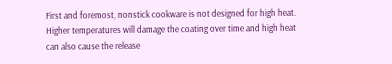First and foremost, nonstick cookware is not designed for high heat. Higher temperatures will damage the coating over time and high heat can also cause the release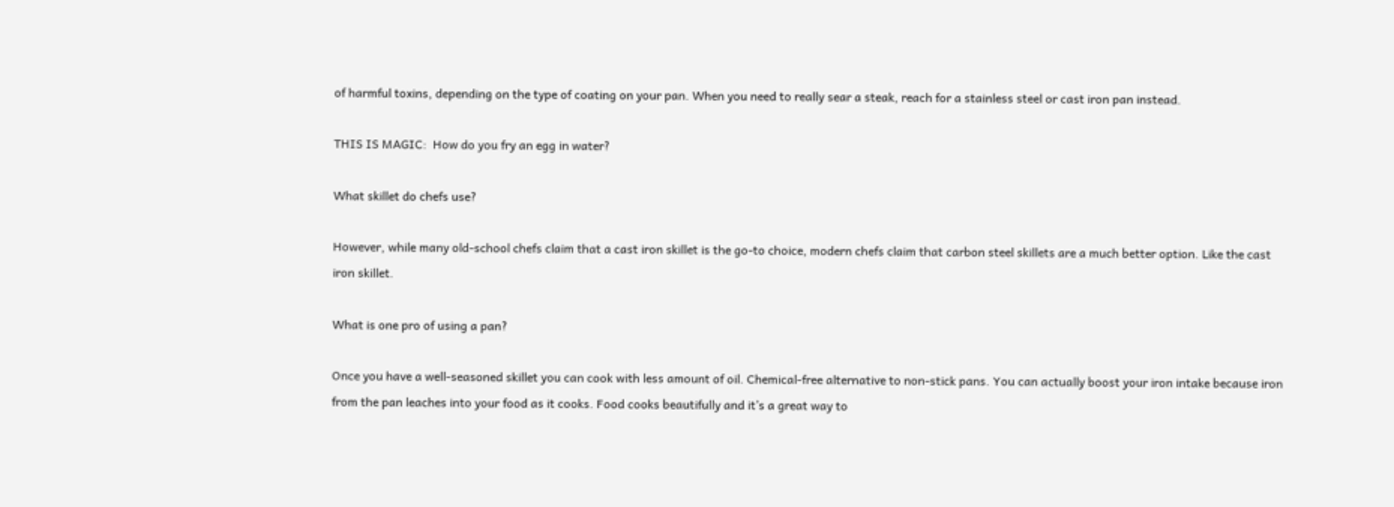of harmful toxins, depending on the type of coating on your pan. When you need to really sear a steak, reach for a stainless steel or cast iron pan instead.

THIS IS MAGIC:  How do you fry an egg in water?

What skillet do chefs use?

However, while many old-school chefs claim that a cast iron skillet is the go-to choice, modern chefs claim that carbon steel skillets are a much better option. Like the cast iron skillet.

What is one pro of using a pan?

Once you have a well-seasoned skillet you can cook with less amount of oil. Chemical-free alternative to non-stick pans. You can actually boost your iron intake because iron from the pan leaches into your food as it cooks. Food cooks beautifully and it’s a great way to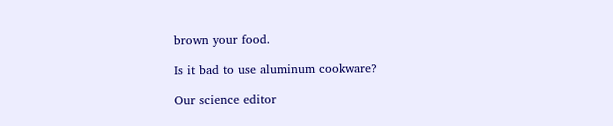brown your food.

Is it bad to use aluminum cookware?

Our science editor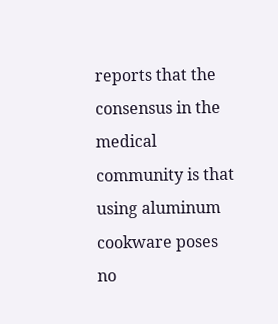reports that the consensus in the medical community is that using aluminum cookware poses no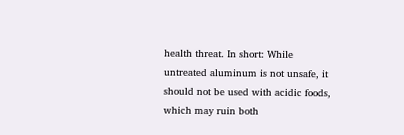health threat. In short: While untreated aluminum is not unsafe, it should not be used with acidic foods, which may ruin both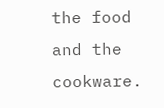the food and the cookware.